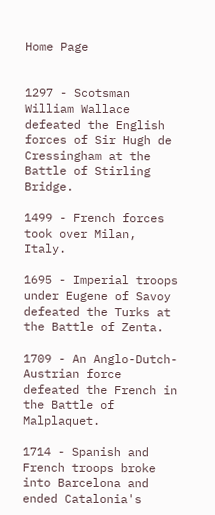Home Page


1297 - Scotsman William Wallace defeated the English forces of Sir Hugh de Cressingham at the Battle of Stirling Bridge.

1499 - French forces took over Milan, Italy.

1695 - Imperial troops under Eugene of Savoy defeated the Turks at the Battle of Zenta.

1709 - An Anglo-Dutch-Austrian force defeated the French in the Battle of Malplaquet.

1714 - Spanish and French troops broke into Barcelona and ended Catalonia's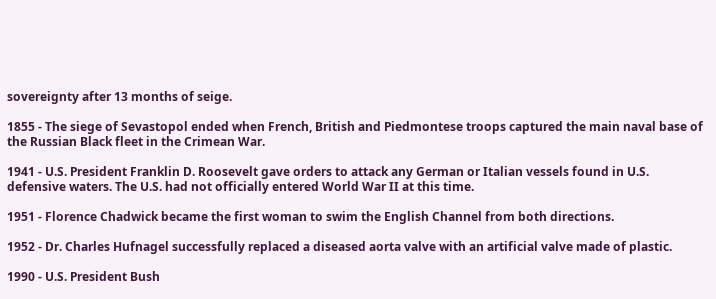sovereignty after 13 months of seige.

1855 - The siege of Sevastopol ended when French, British and Piedmontese troops captured the main naval base of the Russian Black fleet in the Crimean War.

1941 - U.S. President Franklin D. Roosevelt gave orders to attack any German or Italian vessels found in U.S. defensive waters. The U.S. had not officially entered World War II at this time.

1951 - Florence Chadwick became the first woman to swim the English Channel from both directions.

1952 - Dr. Charles Hufnagel successfully replaced a diseased aorta valve with an artificial valve made of plastic.

1990 - U.S. President Bush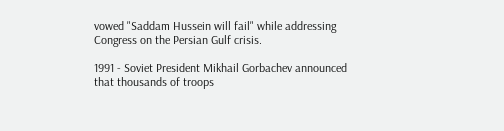vowed "Saddam Hussein will fail" while addressing Congress on the Persian Gulf crisis.

1991 - Soviet President Mikhail Gorbachev announced that thousands of troops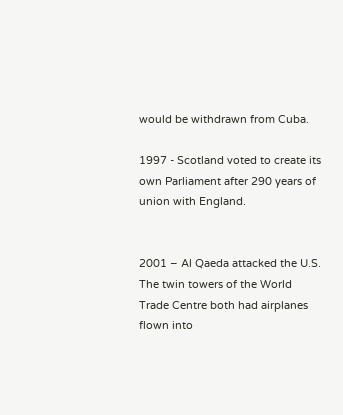would be withdrawn from Cuba.

1997 - Scotland voted to create its own Parliament after 290 years of union with England.


2001 – Al Qaeda attacked the U.S. The twin towers of the World Trade Centre both had airplanes flown into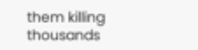them killing thousands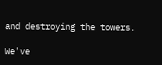and destroying the towers.

We've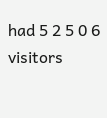had 5 2 5 0 6 visitors